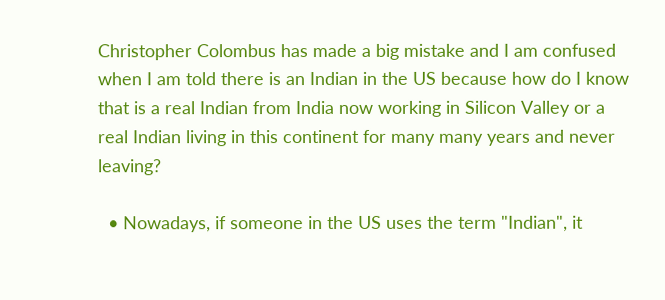Christopher Colombus has made a big mistake and I am confused when I am told there is an Indian in the US because how do I know that is a real Indian from India now working in Silicon Valley or a real Indian living in this continent for many many years and never leaving?

  • Nowadays, if someone in the US uses the term "Indian", it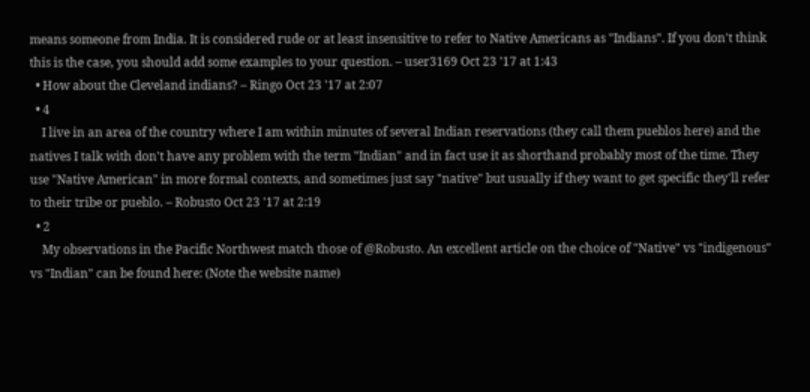means someone from India. It is considered rude or at least insensitive to refer to Native Americans as "Indians". If you don't think this is the case, you should add some examples to your question. – user3169 Oct 23 '17 at 1:43
  • How about the Cleveland indians? – Ringo Oct 23 '17 at 2:07
  • 4
    I live in an area of the country where I am within minutes of several Indian reservations (they call them pueblos here) and the natives I talk with don't have any problem with the term "Indian" and in fact use it as shorthand probably most of the time. They use "Native American" in more formal contexts, and sometimes just say "native" but usually if they want to get specific they'll refer to their tribe or pueblo. – Robusto Oct 23 '17 at 2:19
  • 2
    My observations in the Pacific Northwest match those of @Robusto. An excellent article on the choice of "Native" vs "indigenous" vs "Indian" can be found here: (Note the website name)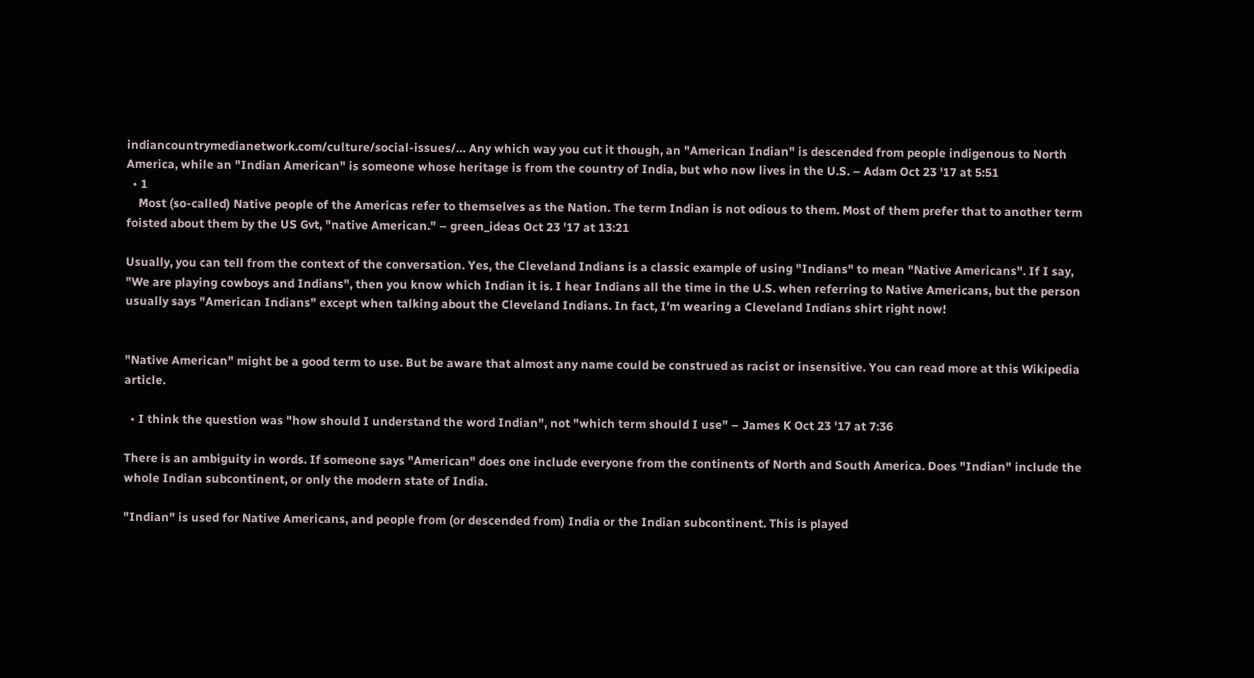indiancountrymedianetwork.com/culture/social-issues/… Any which way you cut it though, an "American Indian" is descended from people indigenous to North America, while an "Indian American" is someone whose heritage is from the country of India, but who now lives in the U.S. – Adam Oct 23 '17 at 5:51
  • 1
    Most (so-called) Native people of the Americas refer to themselves as the Nation. The term Indian is not odious to them. Most of them prefer that to another term foisted about them by the US Gvt, "native American." – green_ideas Oct 23 '17 at 13:21

Usually, you can tell from the context of the conversation. Yes, the Cleveland Indians is a classic example of using "Indians" to mean "Native Americans". If I say, "We are playing cowboys and Indians", then you know which Indian it is. I hear Indians all the time in the U.S. when referring to Native Americans, but the person usually says "American Indians" except when talking about the Cleveland Indians. In fact, I'm wearing a Cleveland Indians shirt right now!


"Native American" might be a good term to use. But be aware that almost any name could be construed as racist or insensitive. You can read more at this Wikipedia article.

  • I think the question was "how should I understand the word Indian", not "which term should I use" – James K Oct 23 '17 at 7:36

There is an ambiguity in words. If someone says "American" does one include everyone from the continents of North and South America. Does "Indian" include the whole Indian subcontinent, or only the modern state of India.

"Indian" is used for Native Americans, and people from (or descended from) India or the Indian subcontinent. This is played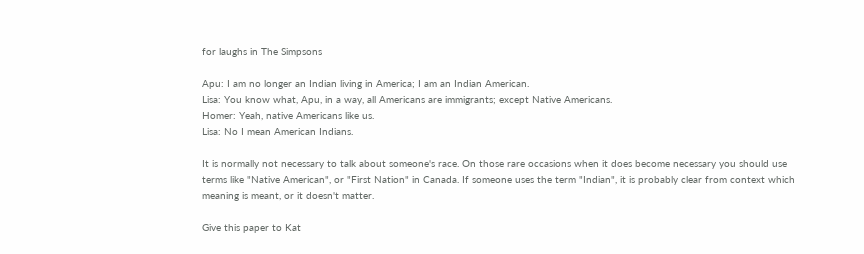for laughs in The Simpsons

Apu: I am no longer an Indian living in America; I am an Indian American.
Lisa: You know what, Apu, in a way, all Americans are immigrants; except Native Americans.
Homer: Yeah, native Americans like us.
Lisa: No I mean American Indians.

It is normally not necessary to talk about someone's race. On those rare occasions when it does become necessary you should use terms like "Native American", or "First Nation" in Canada. If someone uses the term "Indian", it is probably clear from context which meaning is meant, or it doesn't matter.

Give this paper to Kat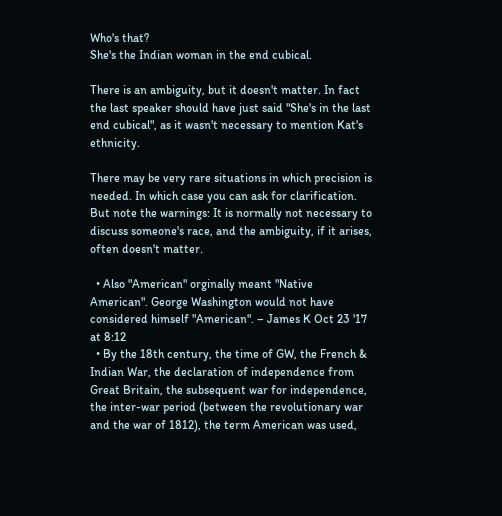Who's that?
She's the Indian woman in the end cubical.

There is an ambiguity, but it doesn't matter. In fact the last speaker should have just said "She's in the last end cubical", as it wasn't necessary to mention Kat's ethnicity.

There may be very rare situations in which precision is needed. In which case you can ask for clarification. But note the warnings: It is normally not necessary to discuss someone's race, and the ambiguity, if it arises, often doesn't matter.

  • Also "American" orginally meant "Native American". George Washington would not have considered himself "American". – James K Oct 23 '17 at 8:12
  • By the 18th century, the time of GW, the French & Indian War, the declaration of independence from Great Britain, the subsequent war for independence, the inter-war period (between the revolutionary war and the war of 1812), the term American was used,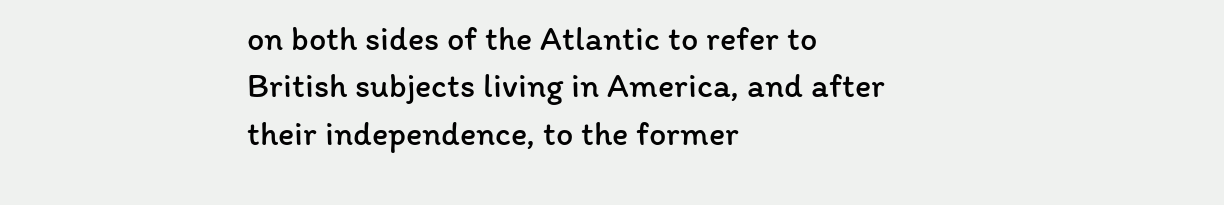on both sides of the Atlantic to refer to British subjects living in America, and after their independence, to the former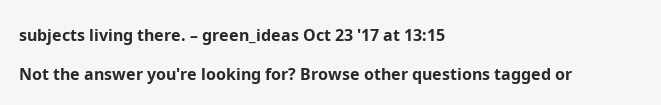subjects living there. – green_ideas Oct 23 '17 at 13:15

Not the answer you're looking for? Browse other questions tagged or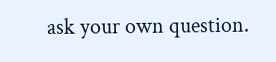ask your own question.